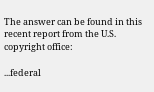The answer can be found in this recent report from the U.S. copyright office:

...federal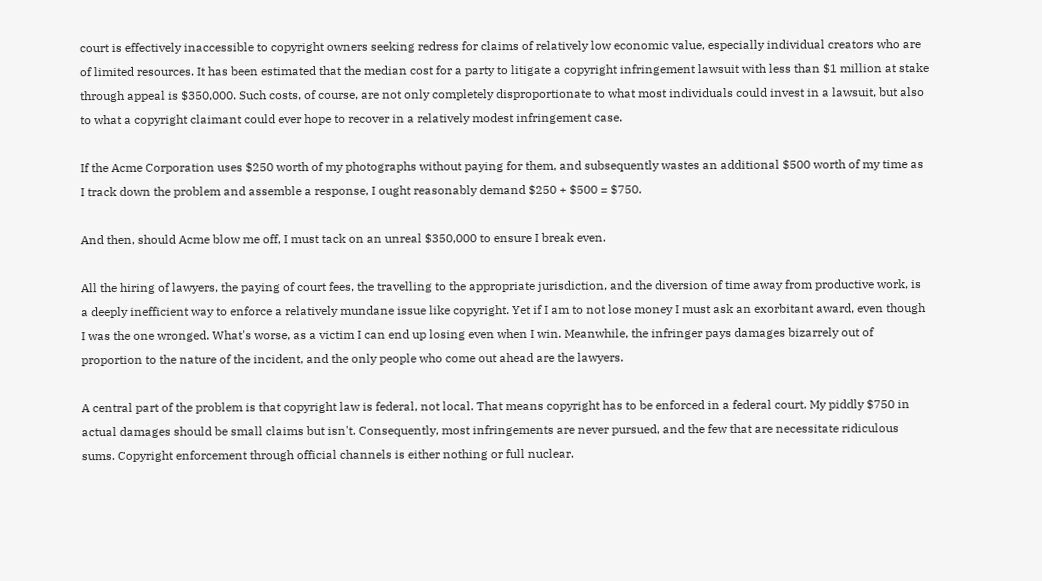court is effectively inaccessible to copyright owners seeking redress for claims of relatively low economic value, especially individual creators who are of limited resources. It has been estimated that the median cost for a party to litigate a copyright infringement lawsuit with less than $1 million at stake through appeal is $350,000. Such costs, of course, are not only completely disproportionate to what most individuals could invest in a lawsuit, but also to what a copyright claimant could ever hope to recover in a relatively modest infringement case.

If the Acme Corporation uses $250 worth of my photographs without paying for them, and subsequently wastes an additional $500 worth of my time as I track down the problem and assemble a response, I ought reasonably demand $250 + $500 = $750.

And then, should Acme blow me off, I must tack on an unreal $350,000 to ensure I break even.

All the hiring of lawyers, the paying of court fees, the travelling to the appropriate jurisdiction, and the diversion of time away from productive work, is a deeply inefficient way to enforce a relatively mundane issue like copyright. Yet if I am to not lose money I must ask an exorbitant award, even though I was the one wronged. What's worse, as a victim I can end up losing even when I win. Meanwhile, the infringer pays damages bizarrely out of proportion to the nature of the incident, and the only people who come out ahead are the lawyers.

A central part of the problem is that copyright law is federal, not local. That means copyright has to be enforced in a federal court. My piddly $750 in actual damages should be small claims but isn't. Consequently, most infringements are never pursued, and the few that are necessitate ridiculous sums. Copyright enforcement through official channels is either nothing or full nuclear.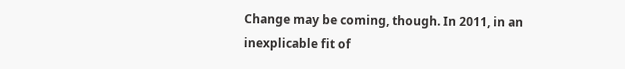Change may be coming, though. In 2011, in an inexplicable fit of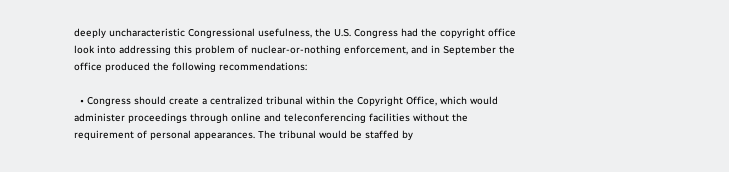deeply uncharacteristic Congressional usefulness, the U.S. Congress had the copyright office look into addressing this problem of nuclear-or-nothing enforcement, and in September the office produced the following recommendations:

  • Congress should create a centralized tribunal within the Copyright Office, which would administer proceedings through online and teleconferencing facilities without the requirement of personal appearances. The tribunal would be staffed by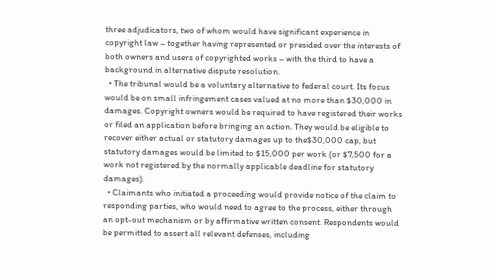three adjudicators, two of whom would have significant experience in copyright law – together having represented or presided over the interests of both owners and users of copyrighted works – with the third to have a background in alternative dispute resolution.
  • The tribunal would be a voluntary alternative to federal court. Its focus would be on small infringement cases valued at no more than $30,000 in damages. Copyright owners would be required to have registered their works or filed an application before bringing an action. They would be eligible to recover either actual or statutory damages up to the$30,000 cap, but statutory damages would be limited to $15,000 per work (or $7,500 for a work not registered by the normally applicable deadline for statutory damages).
  • Claimants who initiated a proceeding would provide notice of the claim to responding parties, who would need to agree to the process, either through an opt-out mechanism or by affirmative written consent. Respondents would be permitted to assert all relevant defenses, including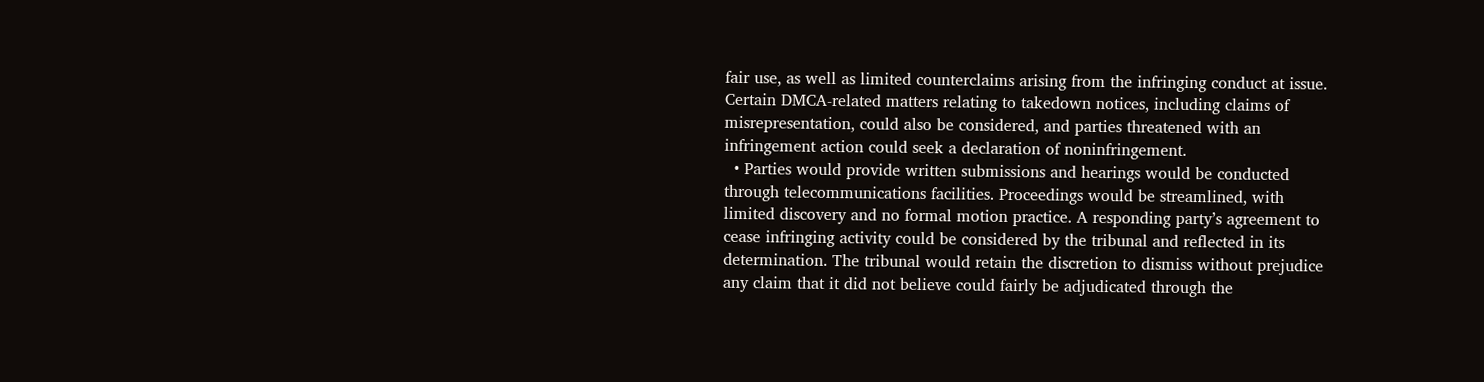fair use, as well as limited counterclaims arising from the infringing conduct at issue. Certain DMCA-related matters relating to takedown notices, including claims of misrepresentation, could also be considered, and parties threatened with an infringement action could seek a declaration of noninfringement.
  • Parties would provide written submissions and hearings would be conducted through telecommunications facilities. Proceedings would be streamlined, with limited discovery and no formal motion practice. A responding party’s agreement to cease infringing activity could be considered by the tribunal and reflected in its determination. The tribunal would retain the discretion to dismiss without prejudice any claim that it did not believe could fairly be adjudicated through the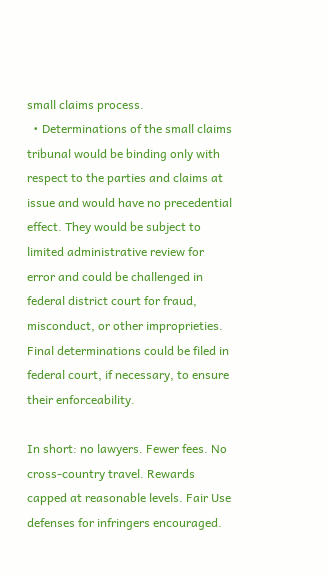small claims process.
  • Determinations of the small claims tribunal would be binding only with respect to the parties and claims at issue and would have no precedential effect. They would be subject to limited administrative review for error and could be challenged in federal district court for fraud, misconduct, or other improprieties. Final determinations could be filed in federal court, if necessary, to ensure their enforceability.

In short: no lawyers. Fewer fees. No cross-country travel. Rewards capped at reasonable levels. Fair Use defenses for infringers encouraged.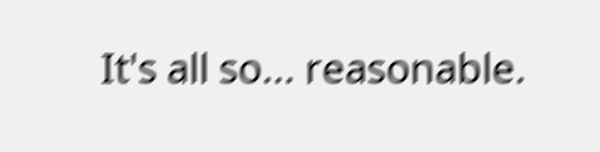It's all so... reasonable.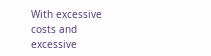With excessive costs and excessive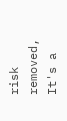risk removed, It's a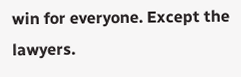win for everyone. Except the lawyers.